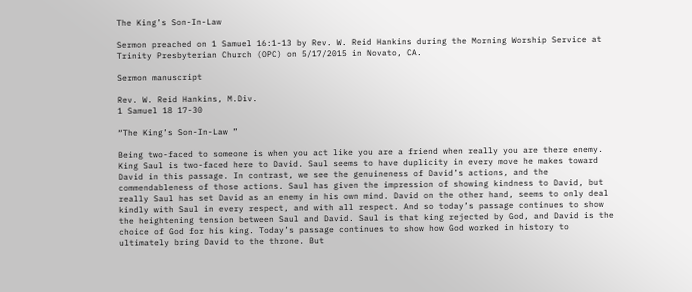The King’s Son-In-Law

Sermon preached on 1 Samuel 16:1-13 by Rev. W. Reid Hankins during the Morning Worship Service at Trinity Presbyterian Church (OPC) on 5/17/2015 in Novato, CA.

Sermon manuscript

Rev. W. Reid Hankins, M.Div.
1 Samuel 18 17-30

“The King’s Son-In-Law ”

Being two-faced to someone is when you act like you are a friend when really you are there enemy. King Saul is two-faced here to David. Saul seems to have duplicity in every move he makes toward David in this passage. In contrast, we see the genuineness of David’s actions, and the commendableness of those actions. Saul has given the impression of showing kindness to David, but really Saul has set David as an enemy in his own mind. David on the other hand, seems to only deal kindly with Saul in every respect, and with all respect. And so today’s passage continues to show the heightening tension between Saul and David. Saul is that king rejected by God, and David is the choice of God for his king. Today’s passage continues to show how God worked in history to ultimately bring David to the throne. But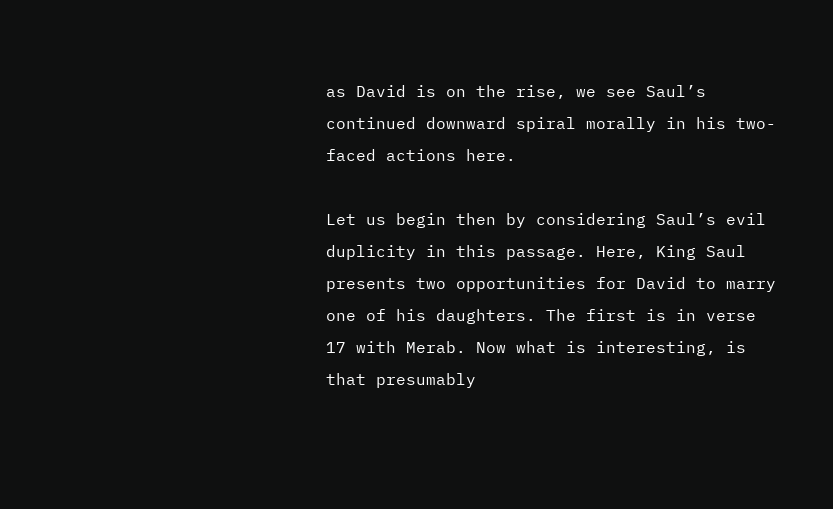as David is on the rise, we see Saul’s continued downward spiral morally in his two-faced actions here.

Let us begin then by considering Saul’s evil duplicity in this passage. Here, King Saul presents two opportunities for David to marry one of his daughters. The first is in verse 17 with Merab. Now what is interesting, is that presumably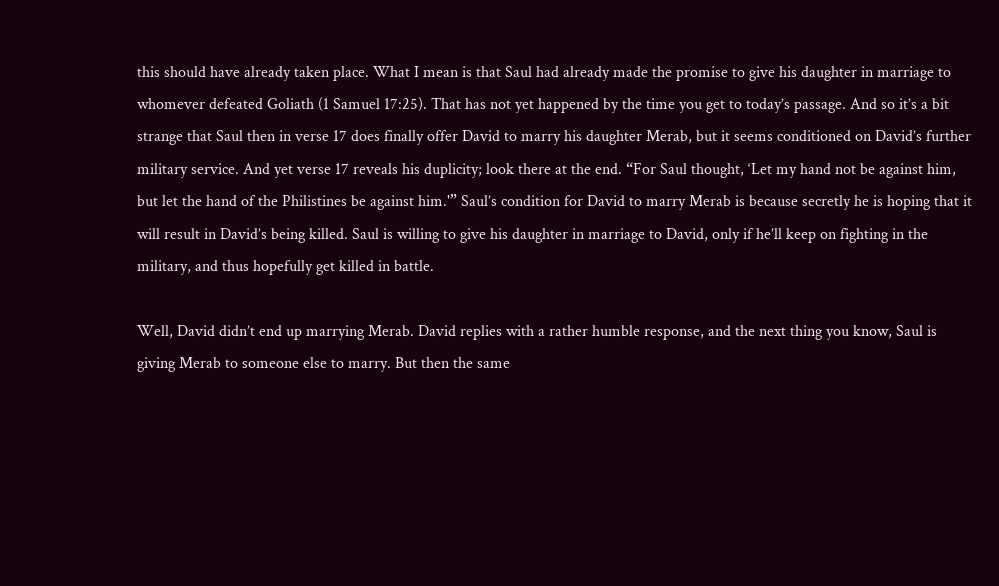this should have already taken place. What I mean is that Saul had already made the promise to give his daughter in marriage to whomever defeated Goliath (1 Samuel 17:25). That has not yet happened by the time you get to today’s passage. And so it’s a bit strange that Saul then in verse 17 does finally offer David to marry his daughter Merab, but it seems conditioned on David’s further military service. And yet verse 17 reveals his duplicity; look there at the end. “For Saul thought, ‘Let my hand not be against him, but let the hand of the Philistines be against him.'” Saul’s condition for David to marry Merab is because secretly he is hoping that it will result in David’s being killed. Saul is willing to give his daughter in marriage to David, only if he’ll keep on fighting in the military, and thus hopefully get killed in battle.

Well, David didn’t end up marrying Merab. David replies with a rather humble response, and the next thing you know, Saul is giving Merab to someone else to marry. But then the same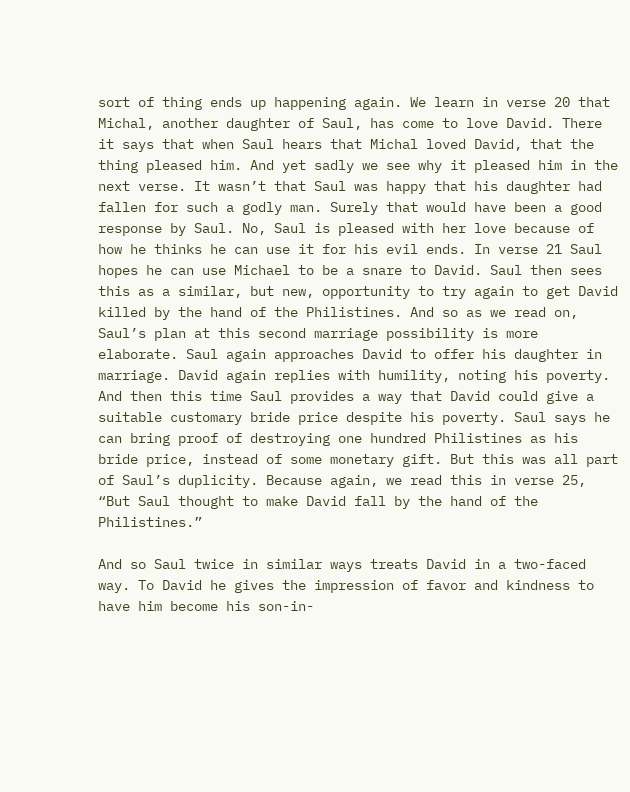sort of thing ends up happening again. We learn in verse 20 that Michal, another daughter of Saul, has come to love David. There it says that when Saul hears that Michal loved David, that the thing pleased him. And yet sadly we see why it pleased him in the next verse. It wasn’t that Saul was happy that his daughter had fallen for such a godly man. Surely that would have been a good response by Saul. No, Saul is pleased with her love because of how he thinks he can use it for his evil ends. In verse 21 Saul hopes he can use Michael to be a snare to David. Saul then sees this as a similar, but new, opportunity to try again to get David killed by the hand of the Philistines. And so as we read on, Saul’s plan at this second marriage possibility is more elaborate. Saul again approaches David to offer his daughter in marriage. David again replies with humility, noting his poverty. And then this time Saul provides a way that David could give a suitable customary bride price despite his poverty. Saul says he can bring proof of destroying one hundred Philistines as his bride price, instead of some monetary gift. But this was all part of Saul’s duplicity. Because again, we read this in verse 25, “But Saul thought to make David fall by the hand of the Philistines.”

And so Saul twice in similar ways treats David in a two-faced way. To David he gives the impression of favor and kindness to have him become his son-in-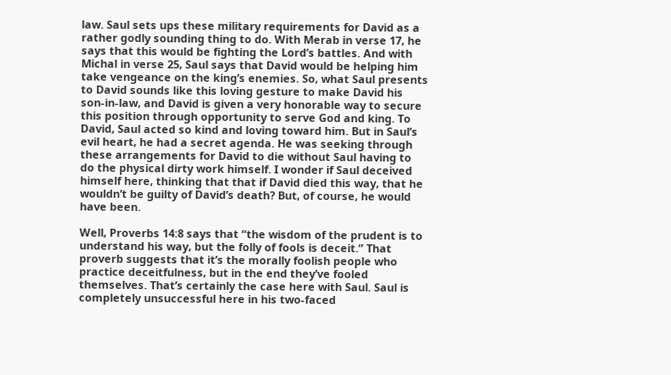law. Saul sets ups these military requirements for David as a rather godly sounding thing to do. With Merab in verse 17, he says that this would be fighting the Lord’s battles. And with Michal in verse 25, Saul says that David would be helping him take vengeance on the king’s enemies. So, what Saul presents to David sounds like this loving gesture to make David his son-in-law, and David is given a very honorable way to secure this position through opportunity to serve God and king. To David, Saul acted so kind and loving toward him. But in Saul’s evil heart, he had a secret agenda. He was seeking through these arrangements for David to die without Saul having to do the physical dirty work himself. I wonder if Saul deceived himself here, thinking that that if David died this way, that he wouldn’t be guilty of David’s death? But, of course, he would have been.

Well, Proverbs 14:8 says that “the wisdom of the prudent is to understand his way, but the folly of fools is deceit.” That proverb suggests that it’s the morally foolish people who practice deceitfulness, but in the end they’ve fooled themselves. That’s certainly the case here with Saul. Saul is completely unsuccessful here in his two-faced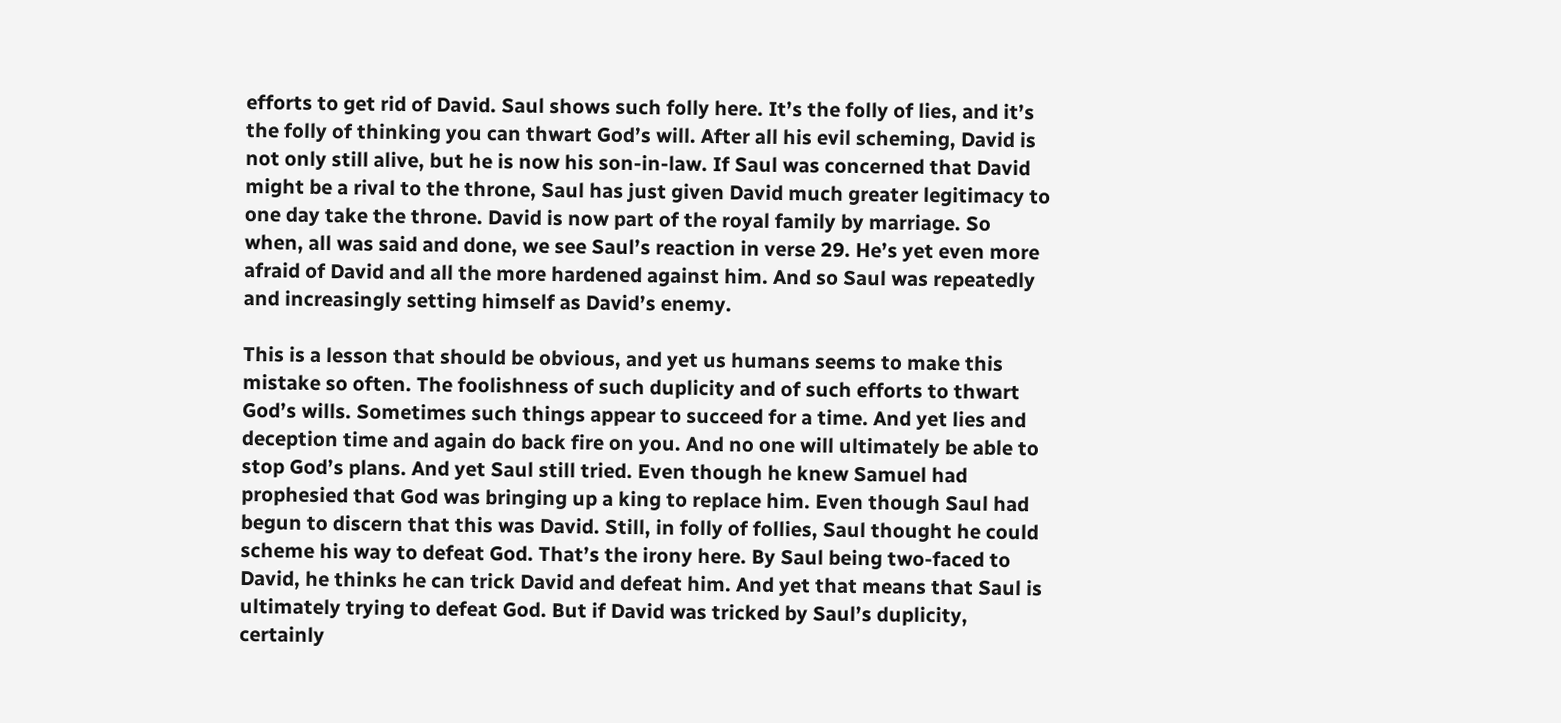efforts to get rid of David. Saul shows such folly here. It’s the folly of lies, and it’s the folly of thinking you can thwart God’s will. After all his evil scheming, David is not only still alive, but he is now his son-in-law. If Saul was concerned that David might be a rival to the throne, Saul has just given David much greater legitimacy to one day take the throne. David is now part of the royal family by marriage. So when, all was said and done, we see Saul’s reaction in verse 29. He’s yet even more afraid of David and all the more hardened against him. And so Saul was repeatedly and increasingly setting himself as David’s enemy.

This is a lesson that should be obvious, and yet us humans seems to make this mistake so often. The foolishness of such duplicity and of such efforts to thwart God’s wills. Sometimes such things appear to succeed for a time. And yet lies and deception time and again do back fire on you. And no one will ultimately be able to stop God’s plans. And yet Saul still tried. Even though he knew Samuel had prophesied that God was bringing up a king to replace him. Even though Saul had begun to discern that this was David. Still, in folly of follies, Saul thought he could scheme his way to defeat God. That’s the irony here. By Saul being two-faced to David, he thinks he can trick David and defeat him. And yet that means that Saul is ultimately trying to defeat God. But if David was tricked by Saul’s duplicity, certainly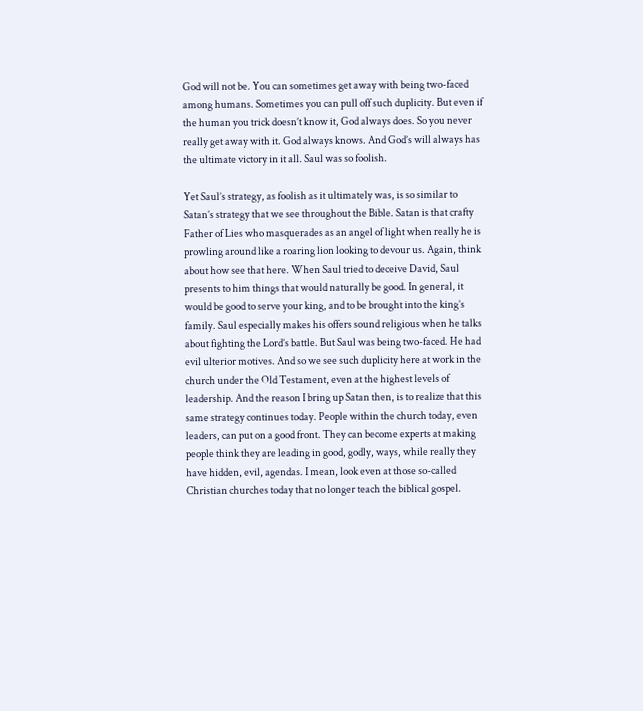God will not be. You can sometimes get away with being two-faced among humans. Sometimes you can pull off such duplicity. But even if the human you trick doesn’t know it, God always does. So you never really get away with it. God always knows. And God’s will always has the ultimate victory in it all. Saul was so foolish.

Yet Saul’s strategy, as foolish as it ultimately was, is so similar to Satan’s strategy that we see throughout the Bible. Satan is that crafty Father of Lies who masquerades as an angel of light when really he is prowling around like a roaring lion looking to devour us. Again, think about how see that here. When Saul tried to deceive David, Saul presents to him things that would naturally be good. In general, it would be good to serve your king, and to be brought into the king’s family. Saul especially makes his offers sound religious when he talks about fighting the Lord’s battle. But Saul was being two-faced. He had evil ulterior motives. And so we see such duplicity here at work in the church under the Old Testament, even at the highest levels of leadership. And the reason I bring up Satan then, is to realize that this same strategy continues today. People within the church today, even leaders, can put on a good front. They can become experts at making people think they are leading in good, godly, ways, while really they have hidden, evil, agendas. I mean, look even at those so-called Christian churches today that no longer teach the biblical gospel.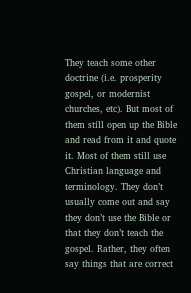They teach some other doctrine (i.e. prosperity gospel, or modernist churches, etc). But most of them still open up the Bible and read from it and quote it. Most of them still use Christian language and terminology. They don’t usually come out and say they don’t use the Bible or that they don’t teach the gospel. Rather, they often say things that are correct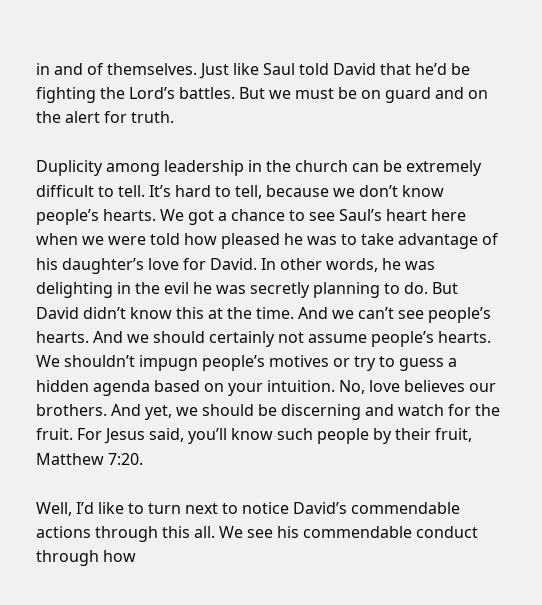in and of themselves. Just like Saul told David that he’d be fighting the Lord’s battles. But we must be on guard and on the alert for truth.

Duplicity among leadership in the church can be extremely difficult to tell. It’s hard to tell, because we don’t know people’s hearts. We got a chance to see Saul’s heart here when we were told how pleased he was to take advantage of his daughter’s love for David. In other words, he was delighting in the evil he was secretly planning to do. But David didn’t know this at the time. And we can’t see people’s hearts. And we should certainly not assume people’s hearts. We shouldn’t impugn people’s motives or try to guess a hidden agenda based on your intuition. No, love believes our brothers. And yet, we should be discerning and watch for the fruit. For Jesus said, you’ll know such people by their fruit, Matthew 7:20.

Well, I’d like to turn next to notice David’s commendable actions through this all. We see his commendable conduct through how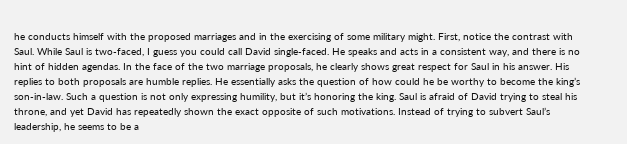he conducts himself with the proposed marriages and in the exercising of some military might. First, notice the contrast with Saul. While Saul is two-faced, I guess you could call David single-faced. He speaks and acts in a consistent way, and there is no hint of hidden agendas. In the face of the two marriage proposals, he clearly shows great respect for Saul in his answer. His replies to both proposals are humble replies. He essentially asks the question of how could he be worthy to become the king’s son-in-law. Such a question is not only expressing humility, but it’s honoring the king. Saul is afraid of David trying to steal his throne, and yet David has repeatedly shown the exact opposite of such motivations. Instead of trying to subvert Saul’s leadership, he seems to be a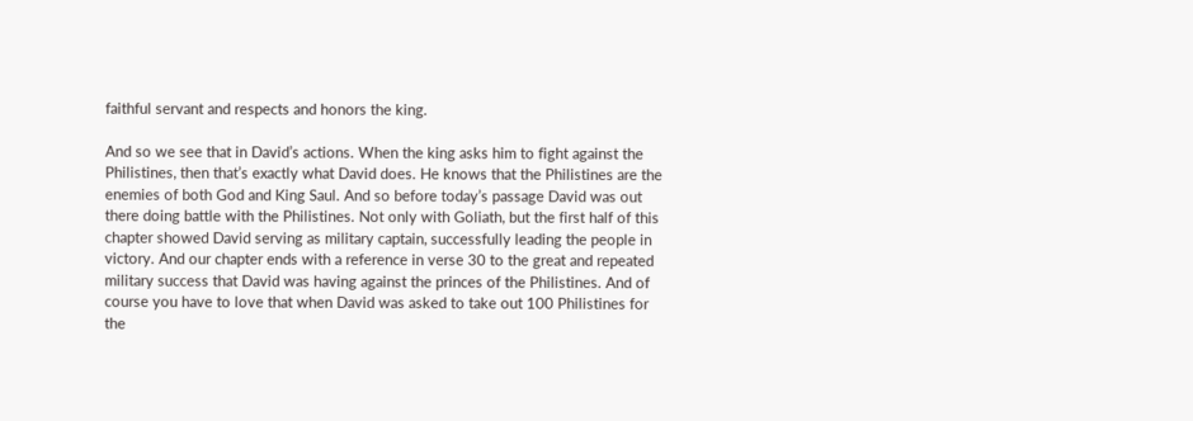faithful servant and respects and honors the king.

And so we see that in David’s actions. When the king asks him to fight against the Philistines, then that’s exactly what David does. He knows that the Philistines are the enemies of both God and King Saul. And so before today’s passage David was out there doing battle with the Philistines. Not only with Goliath, but the first half of this chapter showed David serving as military captain, successfully leading the people in victory. And our chapter ends with a reference in verse 30 to the great and repeated military success that David was having against the princes of the Philistines. And of course you have to love that when David was asked to take out 100 Philistines for the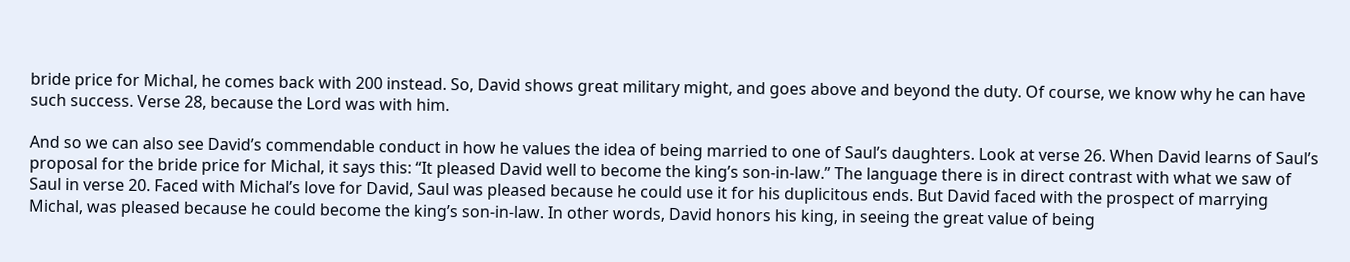bride price for Michal, he comes back with 200 instead. So, David shows great military might, and goes above and beyond the duty. Of course, we know why he can have such success. Verse 28, because the Lord was with him.

And so we can also see David’s commendable conduct in how he values the idea of being married to one of Saul’s daughters. Look at verse 26. When David learns of Saul’s proposal for the bride price for Michal, it says this: “It pleased David well to become the king’s son-in-law.” The language there is in direct contrast with what we saw of Saul in verse 20. Faced with Michal’s love for David, Saul was pleased because he could use it for his duplicitous ends. But David faced with the prospect of marrying Michal, was pleased because he could become the king’s son-in-law. In other words, David honors his king, in seeing the great value of being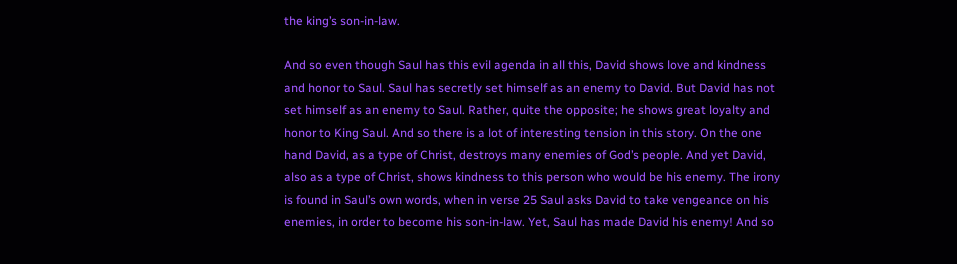the king’s son-in-law.

And so even though Saul has this evil agenda in all this, David shows love and kindness and honor to Saul. Saul has secretly set himself as an enemy to David. But David has not set himself as an enemy to Saul. Rather, quite the opposite; he shows great loyalty and honor to King Saul. And so there is a lot of interesting tension in this story. On the one hand David, as a type of Christ, destroys many enemies of God’s people. And yet David, also as a type of Christ, shows kindness to this person who would be his enemy. The irony is found in Saul’s own words, when in verse 25 Saul asks David to take vengeance on his enemies, in order to become his son-in-law. Yet, Saul has made David his enemy! And so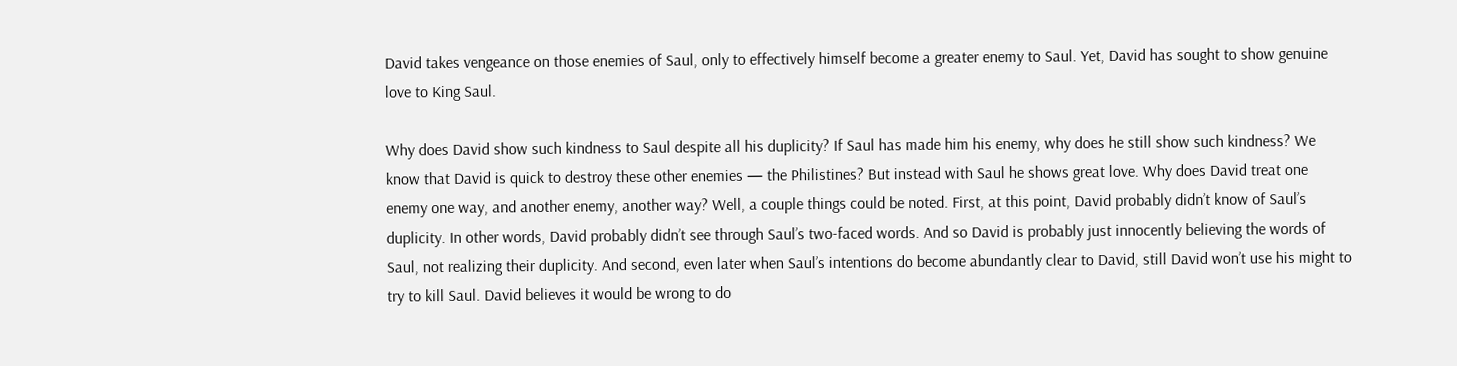David takes vengeance on those enemies of Saul, only to effectively himself become a greater enemy to Saul. Yet, David has sought to show genuine love to King Saul.

Why does David show such kindness to Saul despite all his duplicity? If Saul has made him his enemy, why does he still show such kindness? We know that David is quick to destroy these other enemies — the Philistines? But instead with Saul he shows great love. Why does David treat one enemy one way, and another enemy, another way? Well, a couple things could be noted. First, at this point, David probably didn’t know of Saul’s duplicity. In other words, David probably didn’t see through Saul’s two-faced words. And so David is probably just innocently believing the words of Saul, not realizing their duplicity. And second, even later when Saul’s intentions do become abundantly clear to David, still David won’t use his might to try to kill Saul. David believes it would be wrong to do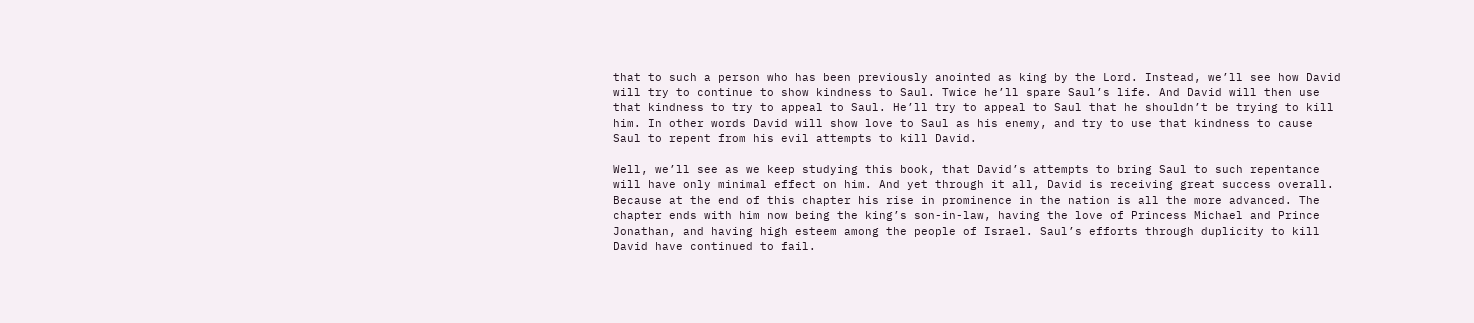that to such a person who has been previously anointed as king by the Lord. Instead, we’ll see how David will try to continue to show kindness to Saul. Twice he’ll spare Saul’s life. And David will then use that kindness to try to appeal to Saul. He’ll try to appeal to Saul that he shouldn’t be trying to kill him. In other words David will show love to Saul as his enemy, and try to use that kindness to cause Saul to repent from his evil attempts to kill David.

Well, we’ll see as we keep studying this book, that David’s attempts to bring Saul to such repentance will have only minimal effect on him. And yet through it all, David is receiving great success overall. Because at the end of this chapter his rise in prominence in the nation is all the more advanced. The chapter ends with him now being the king’s son-in-law, having the love of Princess Michael and Prince Jonathan, and having high esteem among the people of Israel. Saul’s efforts through duplicity to kill David have continued to fail.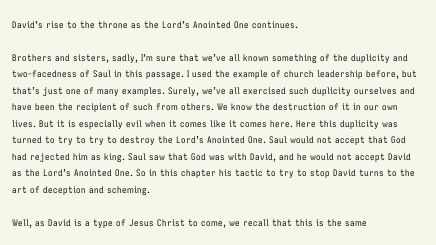David’s rise to the throne as the Lord’s Anointed One continues.

Brothers and sisters, sadly, I’m sure that we’ve all known something of the duplicity and two-facedness of Saul in this passage. I used the example of church leadership before, but that’s just one of many examples. Surely, we’ve all exercised such duplicity ourselves and have been the recipient of such from others. We know the destruction of it in our own lives. But it is especially evil when it comes like it comes here. Here this duplicity was turned to try to try to destroy the Lord’s Anointed One. Saul would not accept that God had rejected him as king. Saul saw that God was with David, and he would not accept David as the Lord’s Anointed One. So in this chapter his tactic to try to stop David turns to the art of deception and scheming.

Well, as David is a type of Jesus Christ to come, we recall that this is the same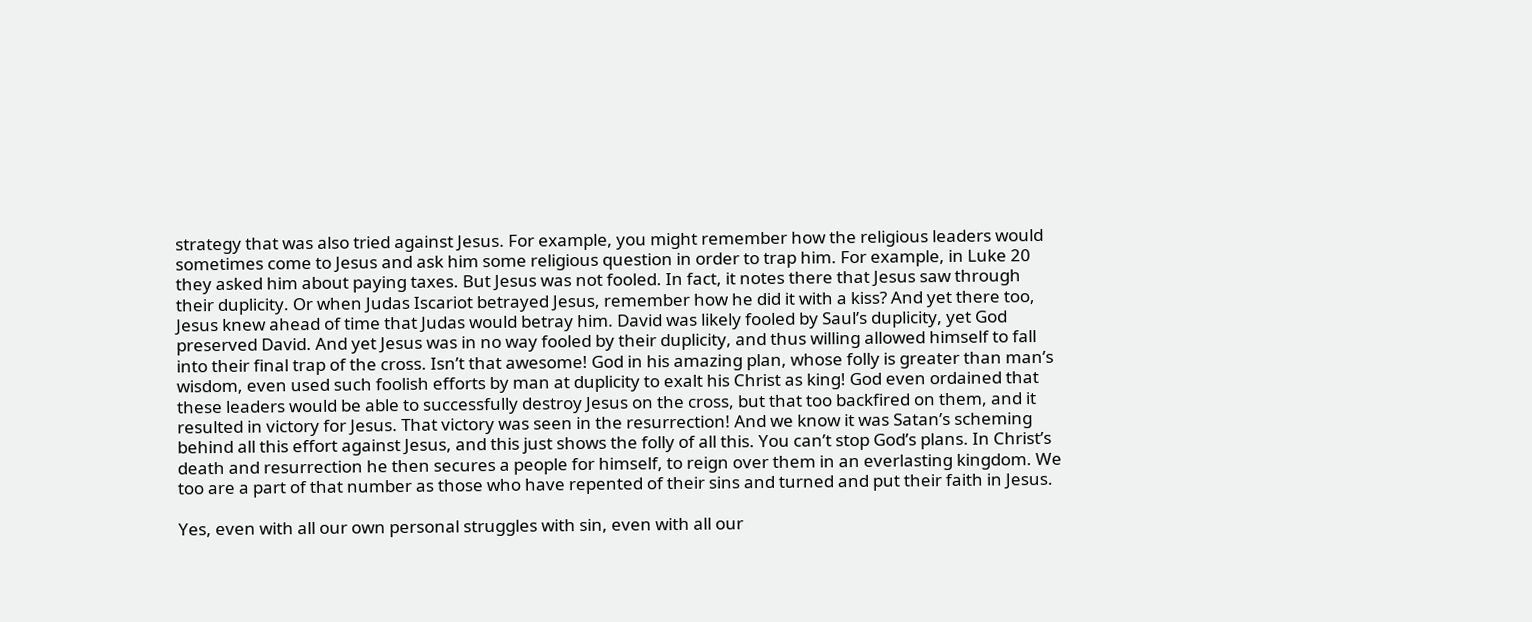strategy that was also tried against Jesus. For example, you might remember how the religious leaders would sometimes come to Jesus and ask him some religious question in order to trap him. For example, in Luke 20 they asked him about paying taxes. But Jesus was not fooled. In fact, it notes there that Jesus saw through their duplicity. Or when Judas Iscariot betrayed Jesus, remember how he did it with a kiss? And yet there too, Jesus knew ahead of time that Judas would betray him. David was likely fooled by Saul’s duplicity, yet God preserved David. And yet Jesus was in no way fooled by their duplicity, and thus willing allowed himself to fall into their final trap of the cross. Isn’t that awesome! God in his amazing plan, whose folly is greater than man’s wisdom, even used such foolish efforts by man at duplicity to exalt his Christ as king! God even ordained that these leaders would be able to successfully destroy Jesus on the cross, but that too backfired on them, and it resulted in victory for Jesus. That victory was seen in the resurrection! And we know it was Satan’s scheming behind all this effort against Jesus, and this just shows the folly of all this. You can’t stop God’s plans. In Christ’s death and resurrection he then secures a people for himself, to reign over them in an everlasting kingdom. We too are a part of that number as those who have repented of their sins and turned and put their faith in Jesus.

Yes, even with all our own personal struggles with sin, even with all our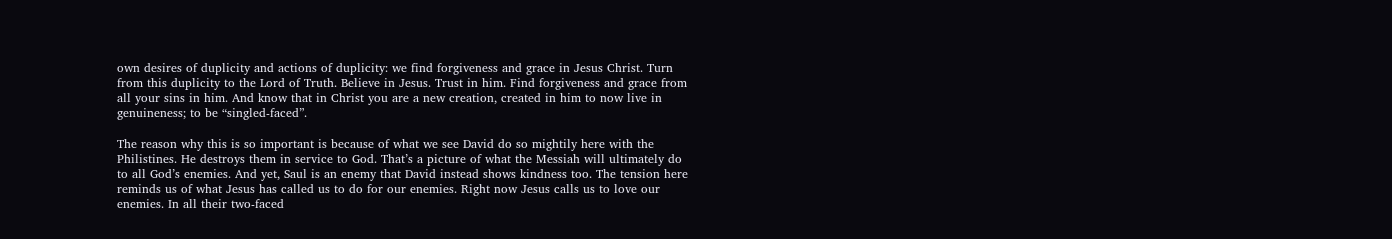own desires of duplicity and actions of duplicity: we find forgiveness and grace in Jesus Christ. Turn from this duplicity to the Lord of Truth. Believe in Jesus. Trust in him. Find forgiveness and grace from all your sins in him. And know that in Christ you are a new creation, created in him to now live in genuineness; to be “singled-faced”.

The reason why this is so important is because of what we see David do so mightily here with the Philistines. He destroys them in service to God. That’s a picture of what the Messiah will ultimately do to all God’s enemies. And yet, Saul is an enemy that David instead shows kindness too. The tension here reminds us of what Jesus has called us to do for our enemies. Right now Jesus calls us to love our enemies. In all their two-faced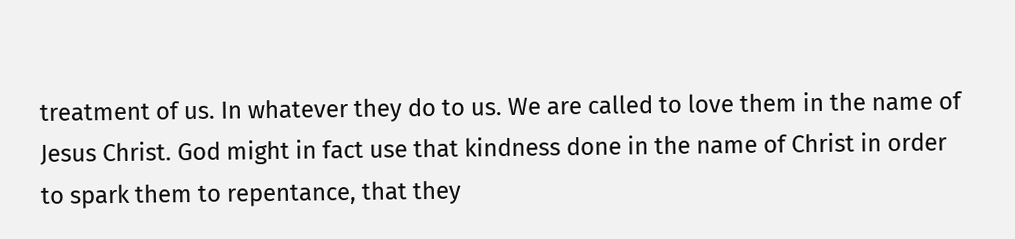treatment of us. In whatever they do to us. We are called to love them in the name of Jesus Christ. God might in fact use that kindness done in the name of Christ in order to spark them to repentance, that they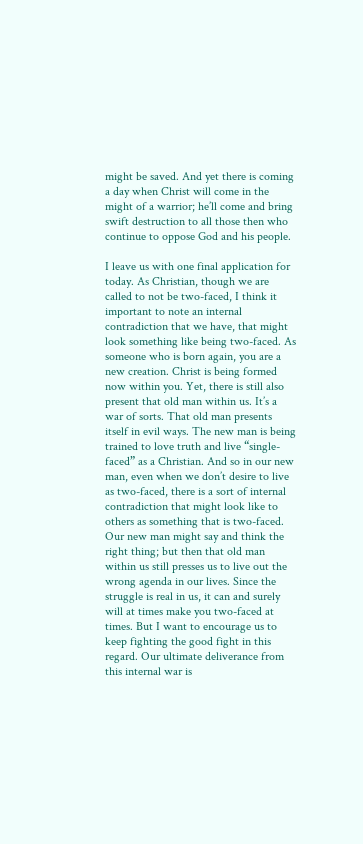might be saved. And yet there is coming a day when Christ will come in the might of a warrior; he’ll come and bring swift destruction to all those then who continue to oppose God and his people.

I leave us with one final application for today. As Christian, though we are called to not be two-faced, I think it important to note an internal contradiction that we have, that might look something like being two-faced. As someone who is born again, you are a new creation. Christ is being formed now within you. Yet, there is still also present that old man within us. It’s a war of sorts. That old man presents itself in evil ways. The new man is being trained to love truth and live “single-faced” as a Christian. And so in our new man, even when we don’t desire to live as two-faced, there is a sort of internal contradiction that might look like to others as something that is two-faced. Our new man might say and think the right thing; but then that old man within us still presses us to live out the wrong agenda in our lives. Since the struggle is real in us, it can and surely will at times make you two-faced at times. But I want to encourage us to keep fighting the good fight in this regard. Our ultimate deliverance from this internal war is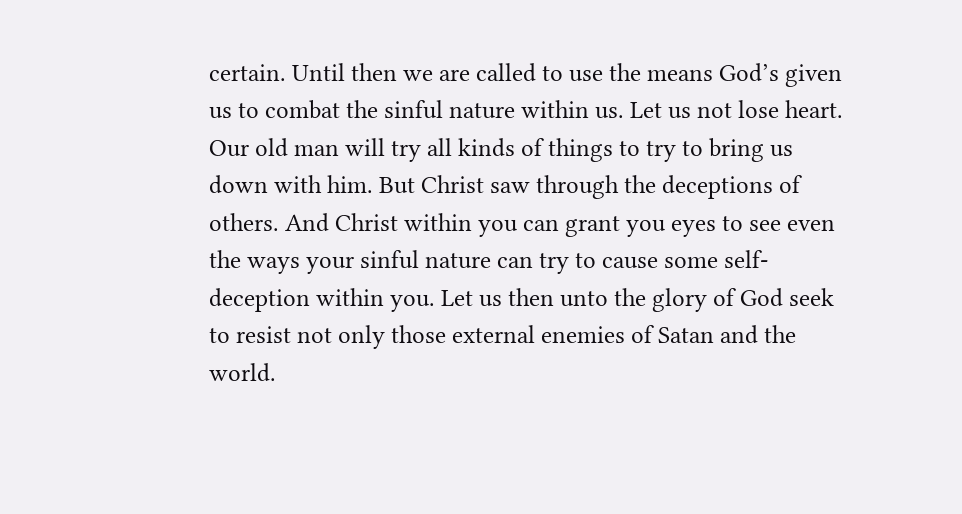certain. Until then we are called to use the means God’s given us to combat the sinful nature within us. Let us not lose heart. Our old man will try all kinds of things to try to bring us down with him. But Christ saw through the deceptions of others. And Christ within you can grant you eyes to see even the ways your sinful nature can try to cause some self-deception within you. Let us then unto the glory of God seek to resist not only those external enemies of Satan and the world.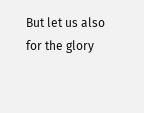But let us also for the glory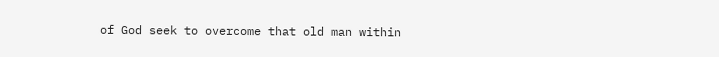of God seek to overcome that old man within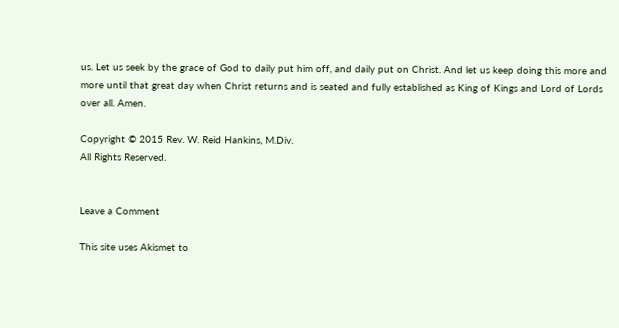us. Let us seek by the grace of God to daily put him off, and daily put on Christ. And let us keep doing this more and more until that great day when Christ returns and is seated and fully established as King of Kings and Lord of Lords over all. Amen.

Copyright © 2015 Rev. W. Reid Hankins, M.Div.
All Rights Reserved.


Leave a Comment

This site uses Akismet to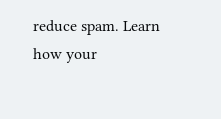reduce spam. Learn how your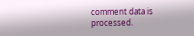comment data is processed.